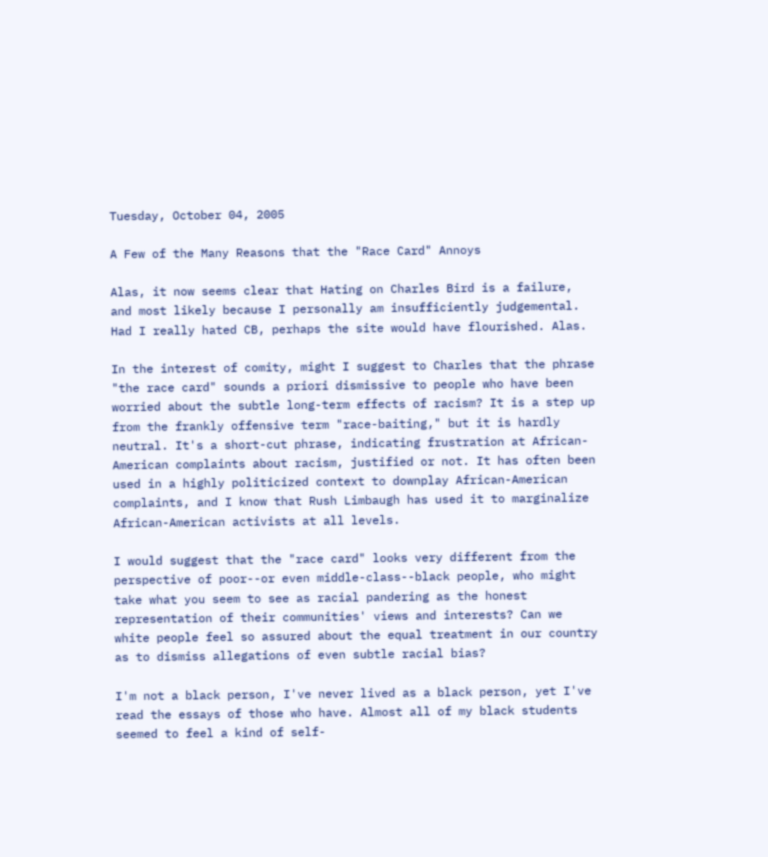Tuesday, October 04, 2005

A Few of the Many Reasons that the "Race Card" Annoys

Alas, it now seems clear that Hating on Charles Bird is a failure, and most likely because I personally am insufficiently judgemental. Had I really hated CB, perhaps the site would have flourished. Alas.

In the interest of comity, might I suggest to Charles that the phrase "the race card" sounds a priori dismissive to people who have been worried about the subtle long-term effects of racism? It is a step up from the frankly offensive term "race-baiting," but it is hardly neutral. It's a short-cut phrase, indicating frustration at African-American complaints about racism, justified or not. It has often been used in a highly politicized context to downplay African-American complaints, and I know that Rush Limbaugh has used it to marginalize African-American activists at all levels.

I would suggest that the "race card" looks very different from the perspective of poor--or even middle-class--black people, who might take what you seem to see as racial pandering as the honest representation of their communities' views and interests? Can we white people feel so assured about the equal treatment in our country as to dismiss allegations of even subtle racial bias?

I'm not a black person, I've never lived as a black person, yet I've read the essays of those who have. Almost all of my black students seemed to feel a kind of self-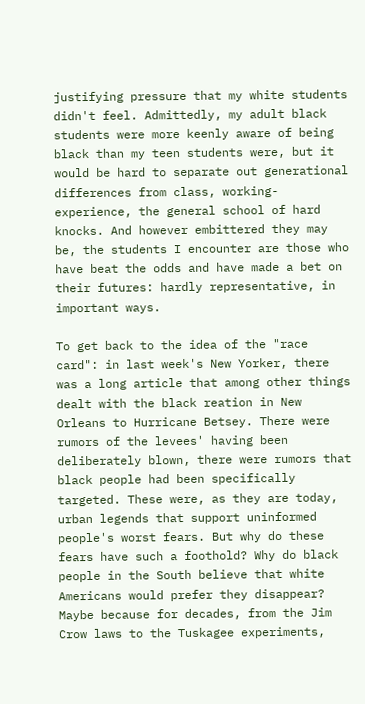justifying pressure that my white students didn't feel. Admittedly, my adult black students were more keenly aware of being black than my teen students were, but it would be hard to separate out generational differences from class, working-experience, the general school of hard knocks. And however embittered they may be, the students I encounter are those who have beat the odds and have made a bet on their futures: hardly representative, in important ways.

To get back to the idea of the "race card": in last week's New Yorker, there was a long article that among other things dealt with the black reation in New Orleans to Hurricane Betsey. There were rumors of the levees' having been deliberately blown, there were rumors that black people had been specifically targeted. These were, as they are today, urban legends that support uninformed people's worst fears. But why do these fears have such a foothold? Why do black people in the South believe that white Americans would prefer they disappear? Maybe because for decades, from the Jim Crow laws to the Tuskagee experiments,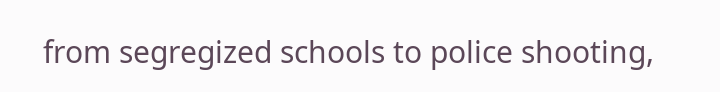from segregized schools to police shooting,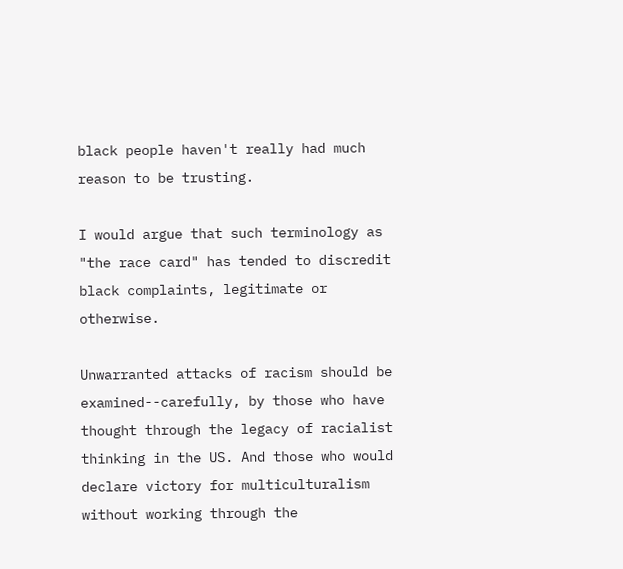black people haven't really had much reason to be trusting.

I would argue that such terminology as "the race card" has tended to discredit black complaints, legitimate or otherwise.

Unwarranted attacks of racism should be examined--carefully, by those who have thought through the legacy of racialist thinking in the US. And those who would declare victory for multiculturalism without working through the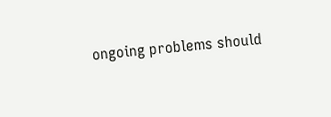ongoing problems should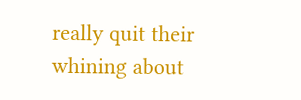really quit their whining about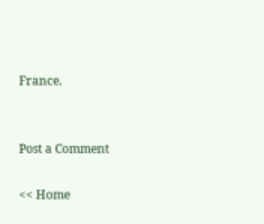France.


Post a Comment

<< Home